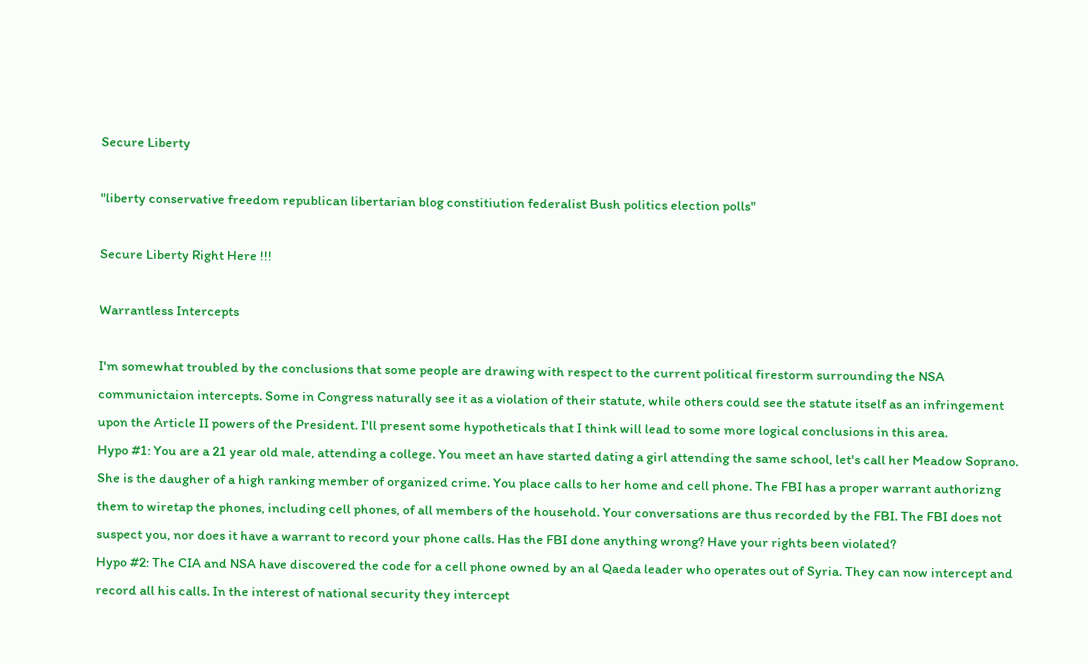Secure Liberty

"liberty conservative freedom republican libertarian blog constitiution federalist Bush politics election polls"

Secure Liberty Right Here !!!

Warrantless Intercepts

I'm somewhat troubled by the conclusions that some people are drawing with respect to the current political firestorm surrounding the NSA communictaion intercepts. Some in Congress naturally see it as a violation of their statute, while others could see the statute itself as an infringement upon the Article II powers of the President. I'll present some hypotheticals that I think will lead to some more logical conclusions in this area.
Hypo #1: You are a 21 year old male, attending a college. You meet an have started dating a girl attending the same school, let's call her Meadow Soprano. She is the daugher of a high ranking member of organized crime. You place calls to her home and cell phone. The FBI has a proper warrant authorizng them to wiretap the phones, including cell phones, of all members of the household. Your conversations are thus recorded by the FBI. The FBI does not suspect you, nor does it have a warrant to record your phone calls. Has the FBI done anything wrong? Have your rights been violated?
Hypo #2: The CIA and NSA have discovered the code for a cell phone owned by an al Qaeda leader who operates out of Syria. They can now intercept and record all his calls. In the interest of national security they intercept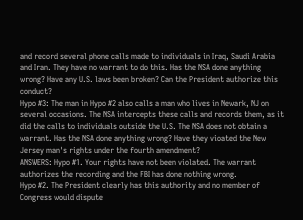and record several phone calls made to individuals in Iraq, Saudi Arabia and Iran. They have no warrant to do this. Has the NSA done anything wrong? Have any U.S. laws been broken? Can the President authorize this conduct?
Hypo #3: The man in Hypo #2 also calls a man who lives in Newark, NJ on several occasions. The NSA intercepts these calls and records them, as it did the calls to individuals outside the U.S. The NSA does not obtain a warrant. Has the NSA done anything wrong? Have they vioated the New Jersey man's rights under the fourth amendment?
ANSWERS: Hypo #1. Your rights have not been violated. The warrant authorizes the recording and the FBI has done nothing wrong.
Hypo #2. The President clearly has this authority and no member of Congress would dispute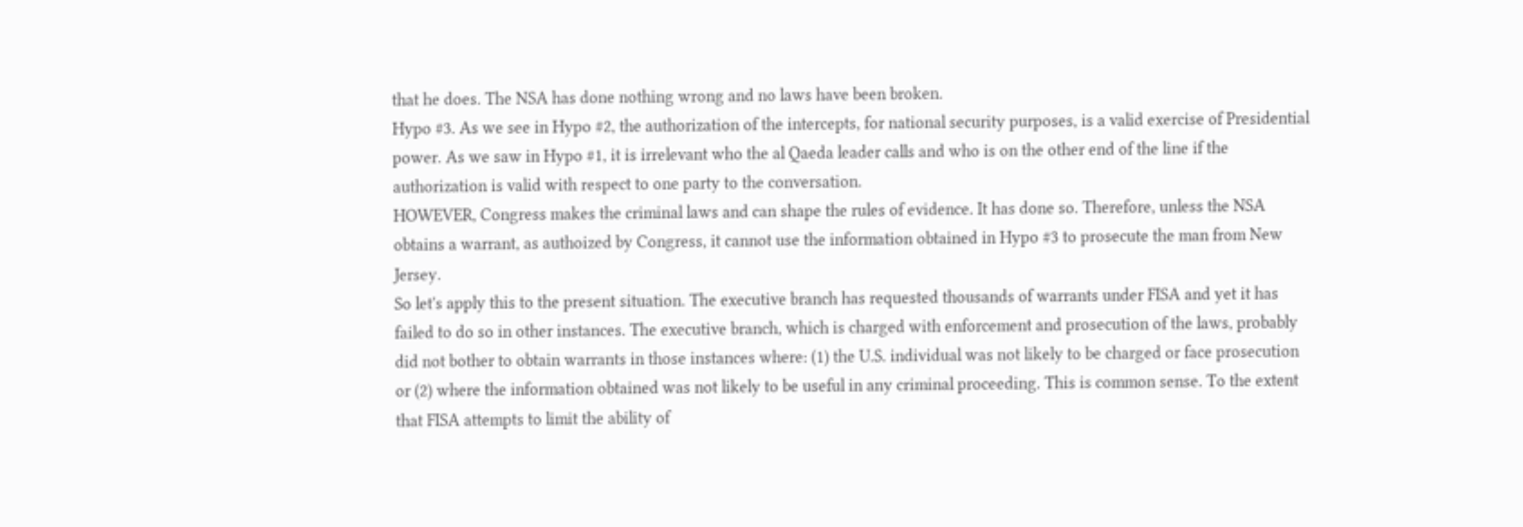that he does. The NSA has done nothing wrong and no laws have been broken.
Hypo #3. As we see in Hypo #2, the authorization of the intercepts, for national security purposes, is a valid exercise of Presidential power. As we saw in Hypo #1, it is irrelevant who the al Qaeda leader calls and who is on the other end of the line if the authorization is valid with respect to one party to the conversation.
HOWEVER, Congress makes the criminal laws and can shape the rules of evidence. It has done so. Therefore, unless the NSA obtains a warrant, as authoized by Congress, it cannot use the information obtained in Hypo #3 to prosecute the man from New Jersey.
So let's apply this to the present situation. The executive branch has requested thousands of warrants under FISA and yet it has failed to do so in other instances. The executive branch, which is charged with enforcement and prosecution of the laws, probably did not bother to obtain warrants in those instances where: (1) the U.S. individual was not likely to be charged or face prosecution or (2) where the information obtained was not likely to be useful in any criminal proceeding. This is common sense. To the extent that FISA attempts to limit the ability of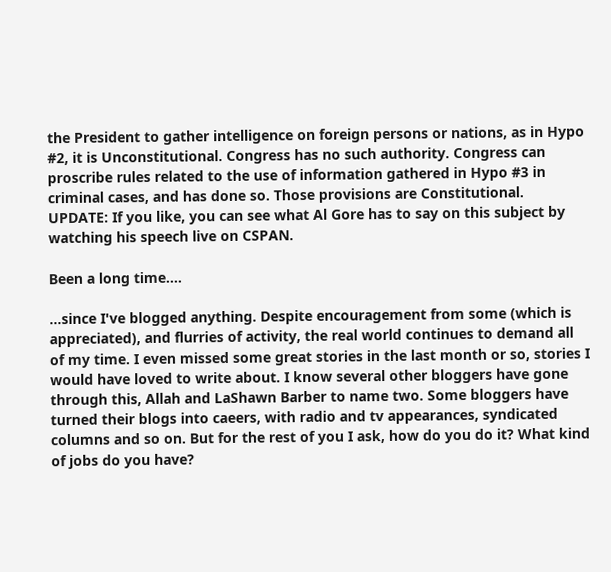the President to gather intelligence on foreign persons or nations, as in Hypo #2, it is Unconstitutional. Congress has no such authority. Congress can proscribe rules related to the use of information gathered in Hypo #3 in criminal cases, and has done so. Those provisions are Constitutional.
UPDATE: If you like, you can see what Al Gore has to say on this subject by watching his speech live on CSPAN.

Been a long time....

...since I've blogged anything. Despite encouragement from some (which is appreciated), and flurries of activity, the real world continues to demand all of my time. I even missed some great stories in the last month or so, stories I would have loved to write about. I know several other bloggers have gone through this, Allah and LaShawn Barber to name two. Some bloggers have turned their blogs into caeers, with radio and tv appearances, syndicated columns and so on. But for the rest of you I ask, how do you do it? What kind of jobs do you have?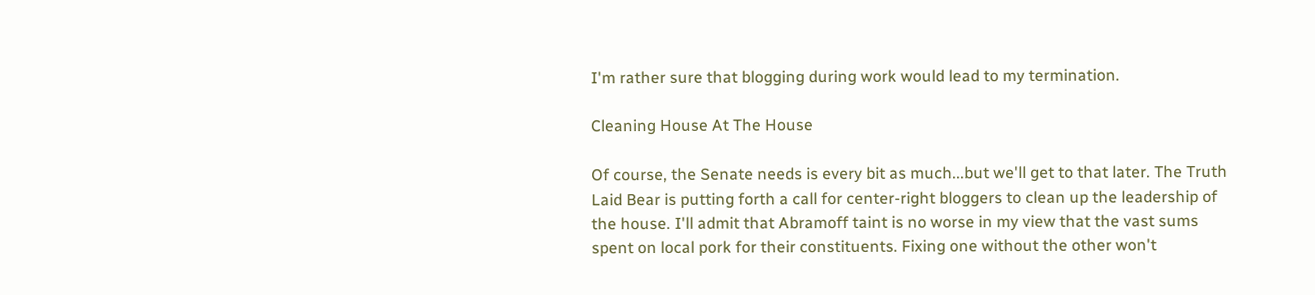I'm rather sure that blogging during work would lead to my termination.

Cleaning House At The House

Of course, the Senate needs is every bit as much...but we'll get to that later. The Truth Laid Bear is putting forth a call for center-right bloggers to clean up the leadership of the house. I'll admit that Abramoff taint is no worse in my view that the vast sums spent on local pork for their constituents. Fixing one without the other won't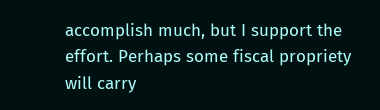accomplish much, but I support the effort. Perhaps some fiscal propriety will carry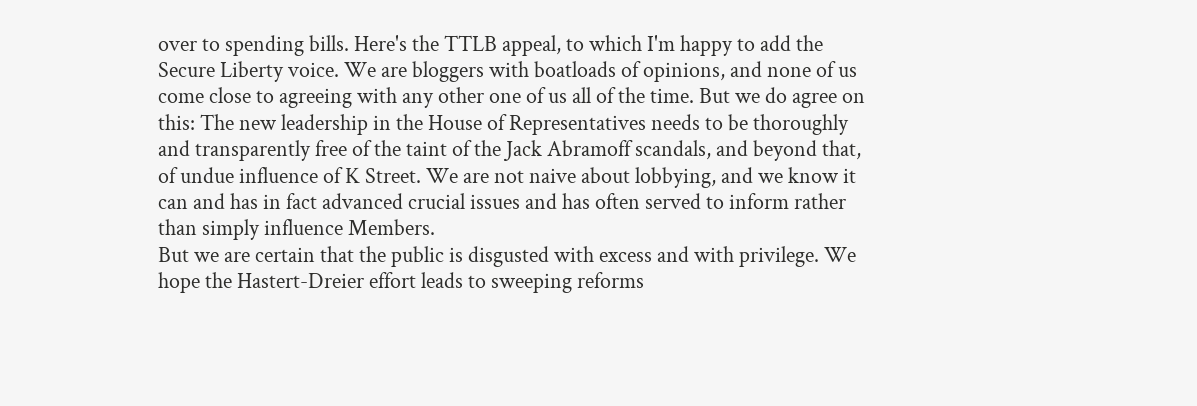over to spending bills. Here's the TTLB appeal, to which I'm happy to add the Secure Liberty voice. We are bloggers with boatloads of opinions, and none of us come close to agreeing with any other one of us all of the time. But we do agree on this: The new leadership in the House of Representatives needs to be thoroughly and transparently free of the taint of the Jack Abramoff scandals, and beyond that, of undue influence of K Street. We are not naive about lobbying, and we know it can and has in fact advanced crucial issues and has often served to inform rather than simply influence Members.
But we are certain that the public is disgusted with excess and with privilege. We hope the Hastert-Dreier effort leads to sweeping reforms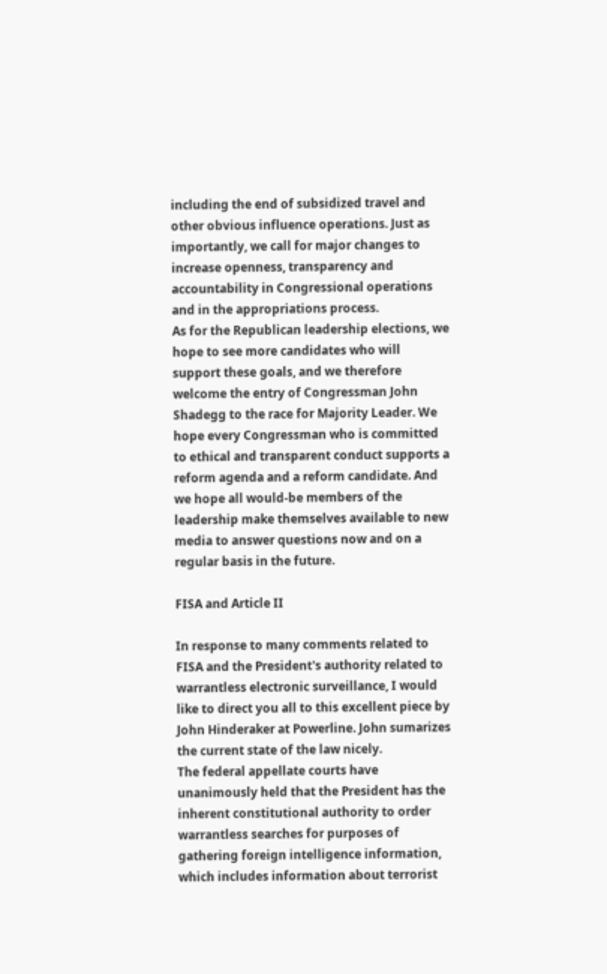including the end of subsidized travel and other obvious influence operations. Just as importantly, we call for major changes to increase openness, transparency and accountability in Congressional operations and in the appropriations process.
As for the Republican leadership elections, we hope to see more candidates who will support these goals, and we therefore welcome the entry of Congressman John Shadegg to the race for Majority Leader. We hope every Congressman who is committed to ethical and transparent conduct supports a reform agenda and a reform candidate. And we hope all would-be members of the leadership make themselves available to new media to answer questions now and on a regular basis in the future.

FISA and Article II

In response to many comments related to FISA and the President's authority related to warrantless electronic surveillance, I would like to direct you all to this excellent piece by John Hinderaker at Powerline. John sumarizes the current state of the law nicely.
The federal appellate courts have unanimously held that the President has the inherent constitutional authority to order warrantless searches for purposes of gathering foreign intelligence information, which includes information about terrorist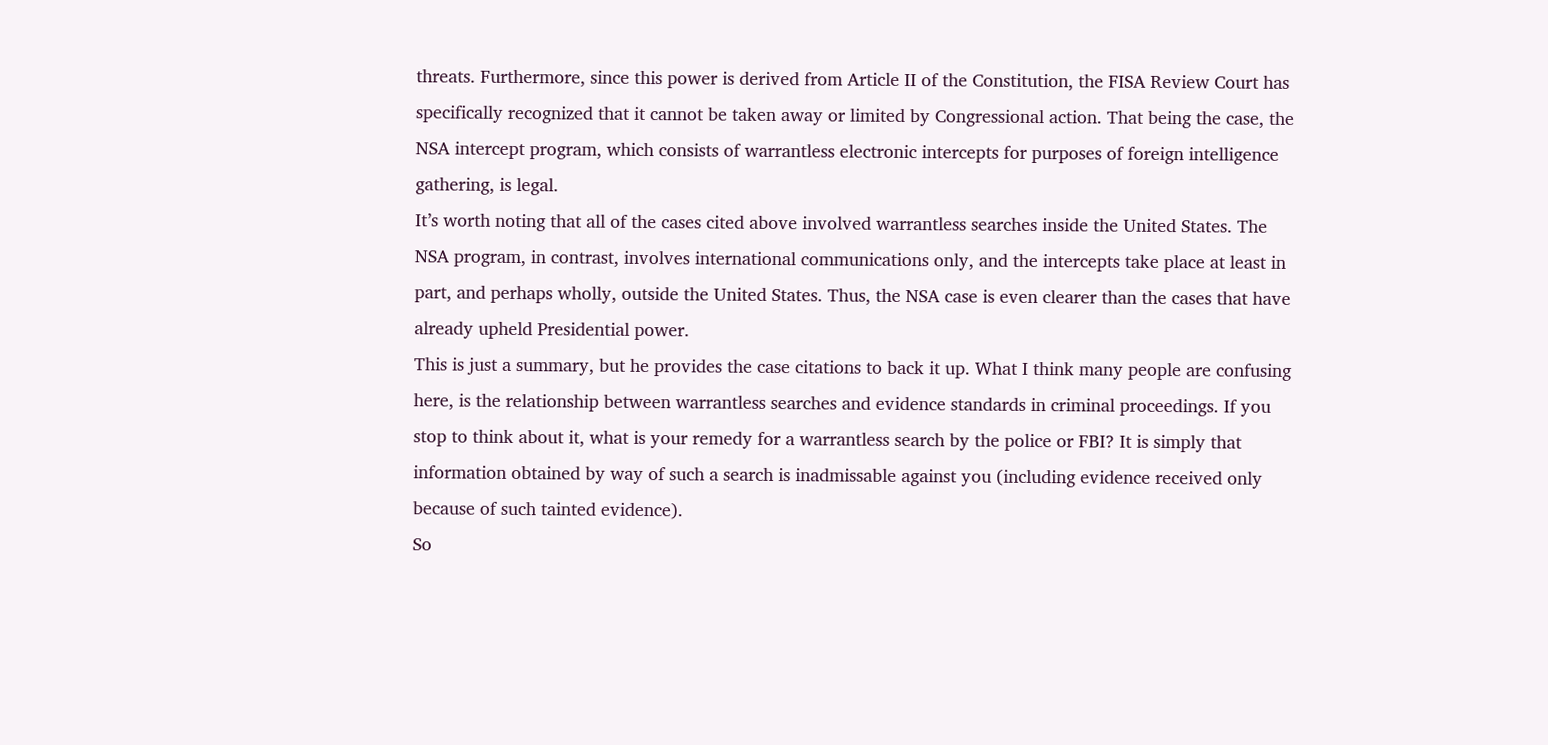threats. Furthermore, since this power is derived from Article II of the Constitution, the FISA Review Court has specifically recognized that it cannot be taken away or limited by Congressional action. That being the case, the NSA intercept program, which consists of warrantless electronic intercepts for purposes of foreign intelligence gathering, is legal.
It’s worth noting that all of the cases cited above involved warrantless searches inside the United States. The NSA program, in contrast, involves international communications only, and the intercepts take place at least in part, and perhaps wholly, outside the United States. Thus, the NSA case is even clearer than the cases that have already upheld Presidential power.
This is just a summary, but he provides the case citations to back it up. What I think many people are confusing here, is the relationship between warrantless searches and evidence standards in criminal proceedings. If you stop to think about it, what is your remedy for a warrantless search by the police or FBI? It is simply that information obtained by way of such a search is inadmissable against you (including evidence received only because of such tainted evidence).
So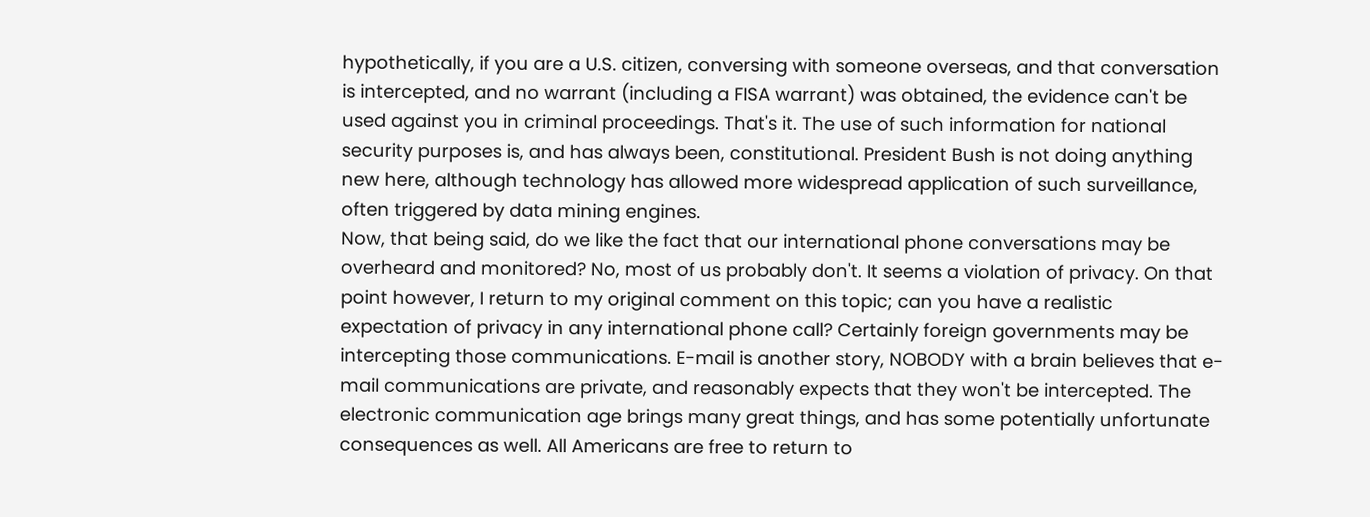hypothetically, if you are a U.S. citizen, conversing with someone overseas, and that conversation is intercepted, and no warrant (including a FISA warrant) was obtained, the evidence can't be used against you in criminal proceedings. That's it. The use of such information for national security purposes is, and has always been, constitutional. President Bush is not doing anything new here, although technology has allowed more widespread application of such surveillance, often triggered by data mining engines.
Now, that being said, do we like the fact that our international phone conversations may be overheard and monitored? No, most of us probably don't. It seems a violation of privacy. On that point however, I return to my original comment on this topic; can you have a realistic expectation of privacy in any international phone call? Certainly foreign governments may be intercepting those communications. E-mail is another story, NOBODY with a brain believes that e-mail communications are private, and reasonably expects that they won't be intercepted. The electronic communication age brings many great things, and has some potentially unfortunate consequences as well. All Americans are free to return to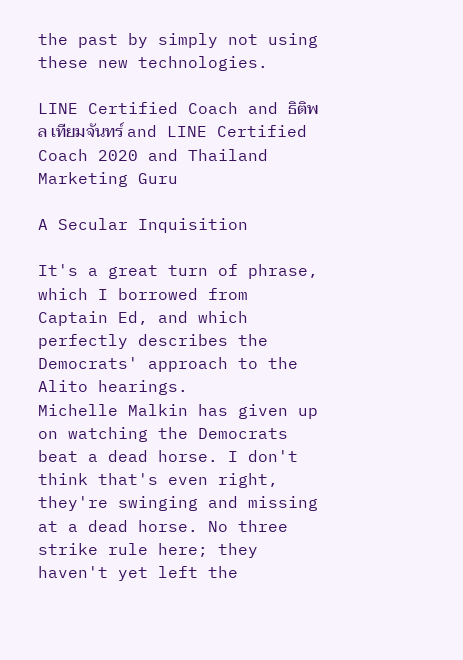the past by simply not using these new technologies.

LINE Certified Coach and ธิติพล เทียมจันทร์ and LINE Certified Coach 2020 and Thailand Marketing Guru

A Secular Inquisition

It's a great turn of phrase, which I borrowed from Captain Ed, and which perfectly describes the Democrats' approach to the Alito hearings.
Michelle Malkin has given up on watching the Democrats beat a dead horse. I don't think that's even right, they're swinging and missing at a dead horse. No three strike rule here; they haven't yet left the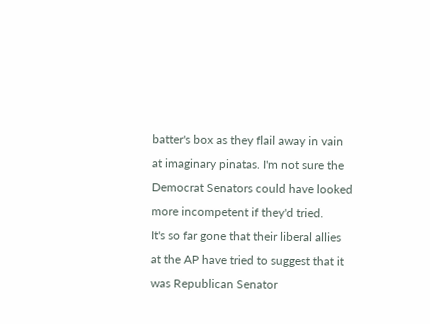batter's box as they flail away in vain at imaginary pinatas. I'm not sure the Democrat Senators could have looked more incompetent if they'd tried.
It's so far gone that their liberal allies at the AP have tried to suggest that it was Republican Senator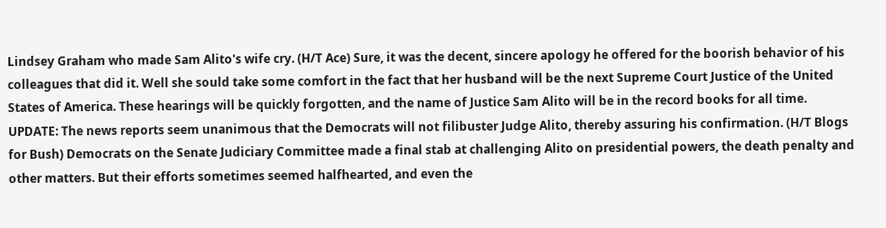Lindsey Graham who made Sam Alito's wife cry. (H/T Ace) Sure, it was the decent, sincere apology he offered for the boorish behavior of his colleagues that did it. Well she sould take some comfort in the fact that her husband will be the next Supreme Court Justice of the United States of America. These hearings will be quickly forgotten, and the name of Justice Sam Alito will be in the record books for all time.
UPDATE: The news reports seem unanimous that the Democrats will not filibuster Judge Alito, thereby assuring his confirmation. (H/T Blogs for Bush) Democrats on the Senate Judiciary Committee made a final stab at challenging Alito on presidential powers, the death penalty and other matters. But their efforts sometimes seemed halfhearted, and even the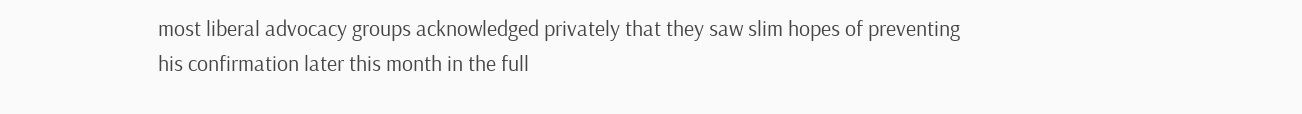most liberal advocacy groups acknowledged privately that they saw slim hopes of preventing his confirmation later this month in the full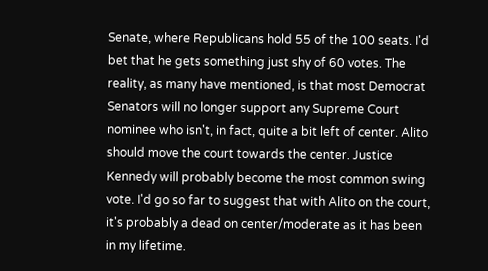Senate, where Republicans hold 55 of the 100 seats. I'd bet that he gets something just shy of 60 votes. The reality, as many have mentioned, is that most Democrat Senators will no longer support any Supreme Court nominee who isn't, in fact, quite a bit left of center. Alito should move the court towards the center. Justice Kennedy will probably become the most common swing vote. I'd go so far to suggest that with Alito on the court, it's probably a dead on center/moderate as it has been in my lifetime.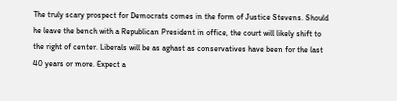The truly scary prospect for Democrats comes in the form of Justice Stevens. Should he leave the bench with a Republican President in office, the court will likely shift to the right of center. Liberals will be as aghast as conservatives have been for the last 40 years or more. Expect a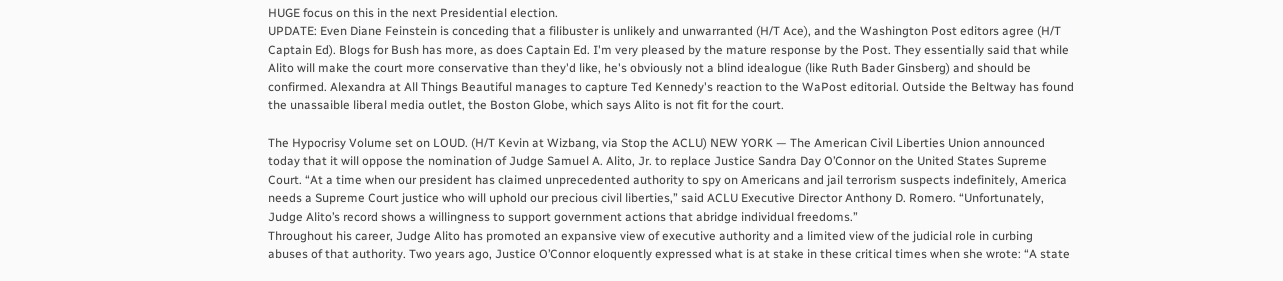HUGE focus on this in the next Presidential election.
UPDATE: Even Diane Feinstein is conceding that a filibuster is unlikely and unwarranted (H/T Ace), and the Washington Post editors agree (H/T Captain Ed). Blogs for Bush has more, as does Captain Ed. I'm very pleased by the mature response by the Post. They essentially said that while Alito will make the court more conservative than they'd like, he's obviously not a blind idealogue (like Ruth Bader Ginsberg) and should be confirmed. Alexandra at All Things Beautiful manages to capture Ted Kennedy's reaction to the WaPost editorial. Outside the Beltway has found the unassaible liberal media outlet, the Boston Globe, which says Alito is not fit for the court.

The Hypocrisy Volume set on LOUD. (H/T Kevin at Wizbang, via Stop the ACLU) NEW YORK — The American Civil Liberties Union announced today that it will oppose the nomination of Judge Samuel A. Alito, Jr. to replace Justice Sandra Day O’Connor on the United States Supreme Court. “At a time when our president has claimed unprecedented authority to spy on Americans and jail terrorism suspects indefinitely, America needs a Supreme Court justice who will uphold our precious civil liberties,” said ACLU Executive Director Anthony D. Romero. “Unfortunately, Judge Alito’s record shows a willingness to support government actions that abridge individual freedoms.”
Throughout his career, Judge Alito has promoted an expansive view of executive authority and a limited view of the judicial role in curbing abuses of that authority. Two years ago, Justice O’Connor eloquently expressed what is at stake in these critical times when she wrote: “A state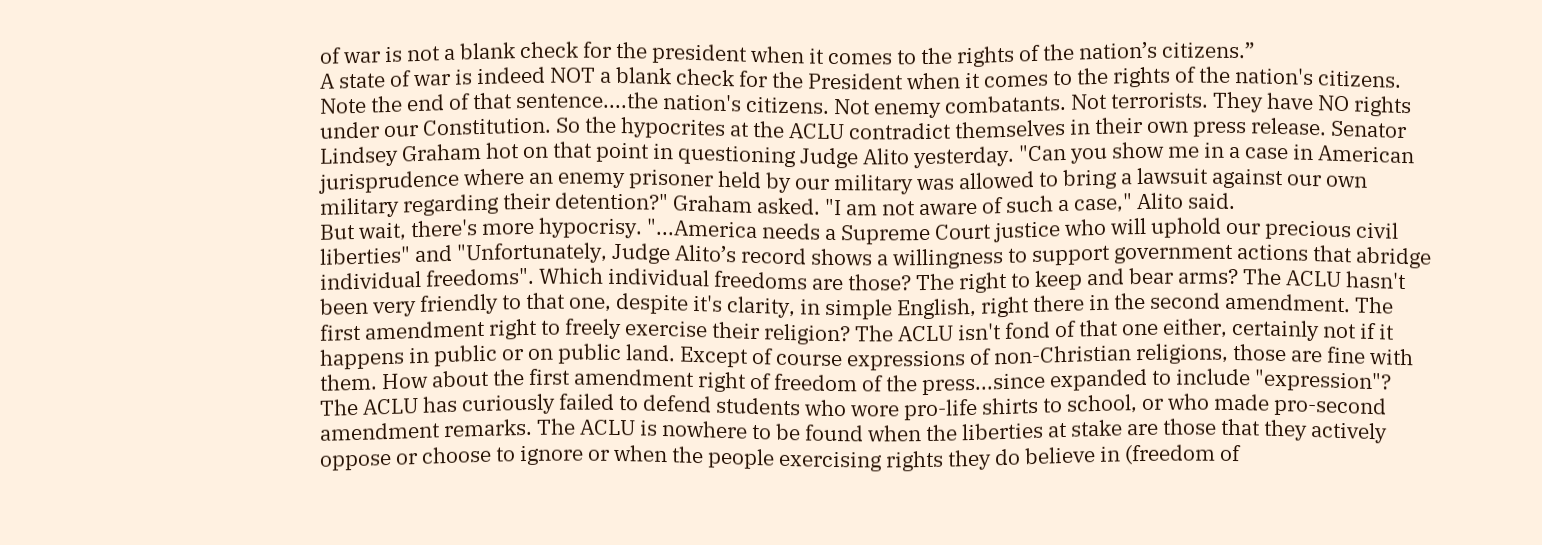of war is not a blank check for the president when it comes to the rights of the nation’s citizens.”
A state of war is indeed NOT a blank check for the President when it comes to the rights of the nation's citizens. Note the end of that sentence....the nation's citizens. Not enemy combatants. Not terrorists. They have NO rights under our Constitution. So the hypocrites at the ACLU contradict themselves in their own press release. Senator Lindsey Graham hot on that point in questioning Judge Alito yesterday. "Can you show me in a case in American jurisprudence where an enemy prisoner held by our military was allowed to bring a lawsuit against our own military regarding their detention?" Graham asked. "I am not aware of such a case," Alito said.
But wait, there's more hypocrisy. "...America needs a Supreme Court justice who will uphold our precious civil liberties" and "Unfortunately, Judge Alito’s record shows a willingness to support government actions that abridge individual freedoms". Which individual freedoms are those? The right to keep and bear arms? The ACLU hasn't been very friendly to that one, despite it's clarity, in simple English, right there in the second amendment. The first amendment right to freely exercise their religion? The ACLU isn't fond of that one either, certainly not if it happens in public or on public land. Except of course expressions of non-Christian religions, those are fine with them. How about the first amendment right of freedom of the press...since expanded to include "expression"? The ACLU has curiously failed to defend students who wore pro-life shirts to school, or who made pro-second amendment remarks. The ACLU is nowhere to be found when the liberties at stake are those that they actively oppose or choose to ignore or when the people exercising rights they do believe in (freedom of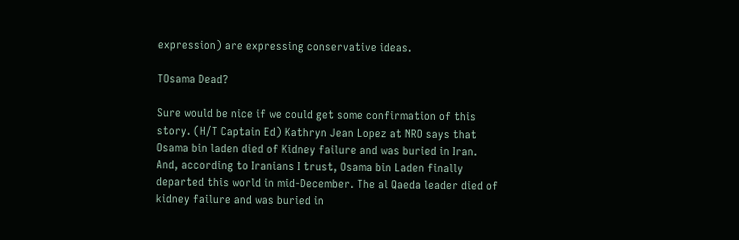expression) are expressing conservative ideas.

TOsama Dead?

Sure would be nice if we could get some confirmation of this story. (H/T Captain Ed) Kathryn Jean Lopez at NRO says that Osama bin laden died of Kidney failure and was buried in Iran.
And, according to Iranians I trust, Osama bin Laden finally departed this world in mid-December. The al Qaeda leader died of kidney failure and was buried in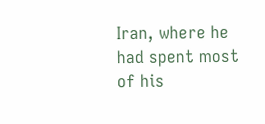Iran, where he had spent most of his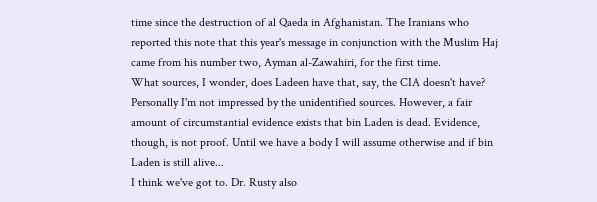time since the destruction of al Qaeda in Afghanistan. The Iranians who reported this note that this year's message in conjunction with the Muslim Haj came from his number two, Ayman al-Zawahiri, for the first time.
What sources, I wonder, does Ladeen have that, say, the CIA doesn't have? Personally I'm not impressed by the unidentified sources. However, a fair amount of circumstantial evidence exists that bin Laden is dead. Evidence, though, is not proof. Until we have a body I will assume otherwise and if bin Laden is still alive...
I think we've got to. Dr. Rusty also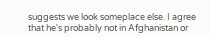suggests we look someplace else. I agree that he's probably not in Afghanistan or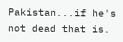Pakistan...if he's not dead that is.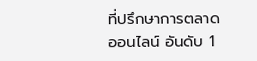ที่ปรึกษาการตลาดออนไลน์ อันดับ 1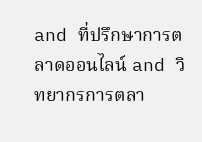and ที่ปรึกษาการตลาดออนไลน์ and วิทยากรการตลา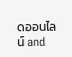ดออนไลน์ and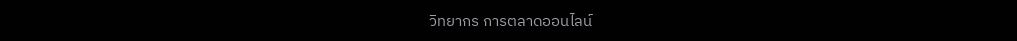วิทยากร การตลาดออนไลน์